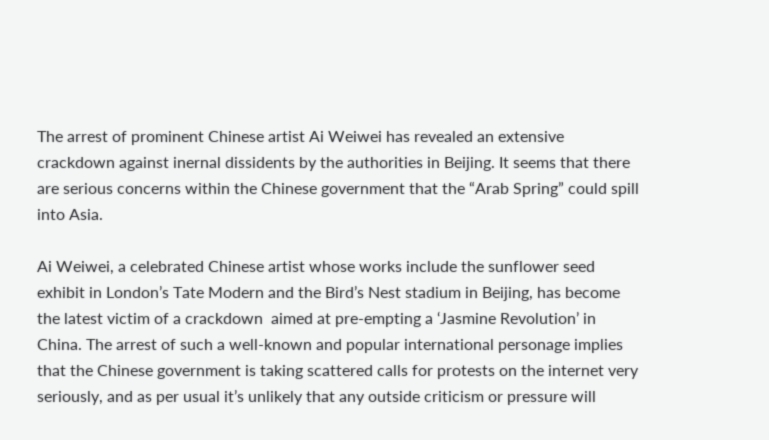The arrest of prominent Chinese artist Ai Weiwei has revealed an extensive crackdown against inernal dissidents by the authorities in Beijing. It seems that there are serious concerns within the Chinese government that the “Arab Spring” could spill into Asia.

Ai Weiwei, a celebrated Chinese artist whose works include the sunflower seed exhibit in London’s Tate Modern and the Bird’s Nest stadium in Beijing, has become the latest victim of a crackdown  aimed at pre-empting a ‘Jasmine Revolution’ in China. The arrest of such a well-known and popular international personage implies that the Chinese government is taking scattered calls for protests on the internet very seriously, and as per usual it’s unlikely that any outside criticism or pressure will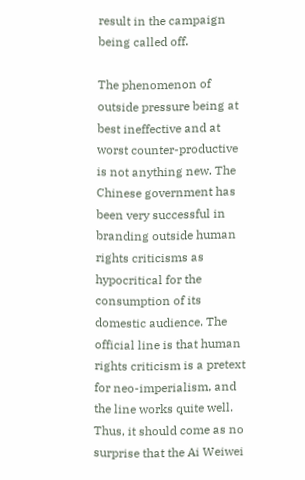result in the campaign being called off.

The phenomenon of outside pressure being at best ineffective and at worst counter-productive is not anything new. The Chinese government has been very successful in branding outside human rights criticisms as hypocritical for the consumption of its domestic audience. The official line is that human rights criticism is a pretext for neo-imperialism, and the line works quite well. Thus, it should come as no surprise that the Ai Weiwei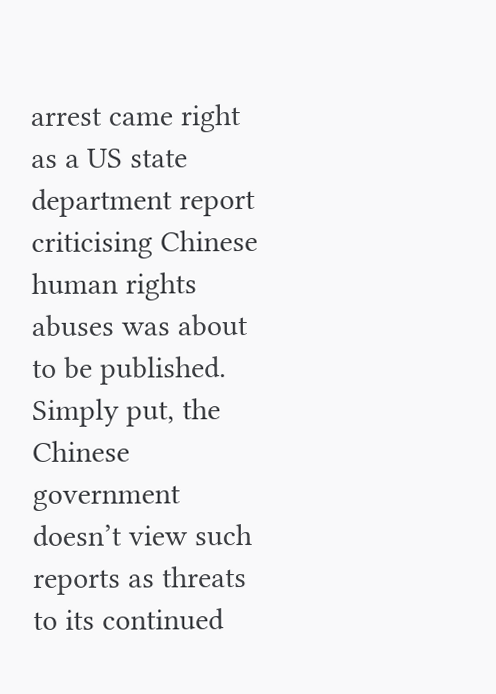arrest came right as a US state department report criticising Chinese human rights abuses was about to be published. Simply put, the Chinese government doesn’t view such reports as threats to its continued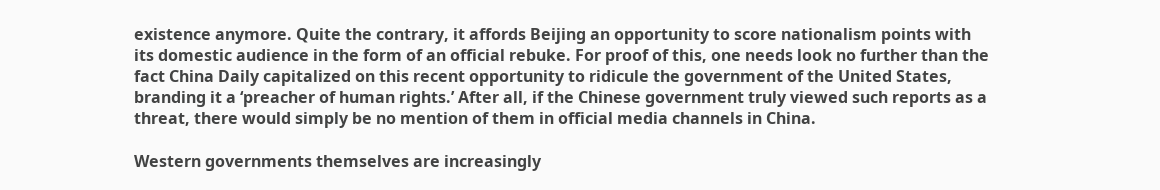existence anymore. Quite the contrary, it affords Beijing an opportunity to score nationalism points with its domestic audience in the form of an official rebuke. For proof of this, one needs look no further than the fact China Daily capitalized on this recent opportunity to ridicule the government of the United States, branding it a ‘preacher of human rights.’ After all, if the Chinese government truly viewed such reports as a threat, there would simply be no mention of them in official media channels in China.

Western governments themselves are increasingly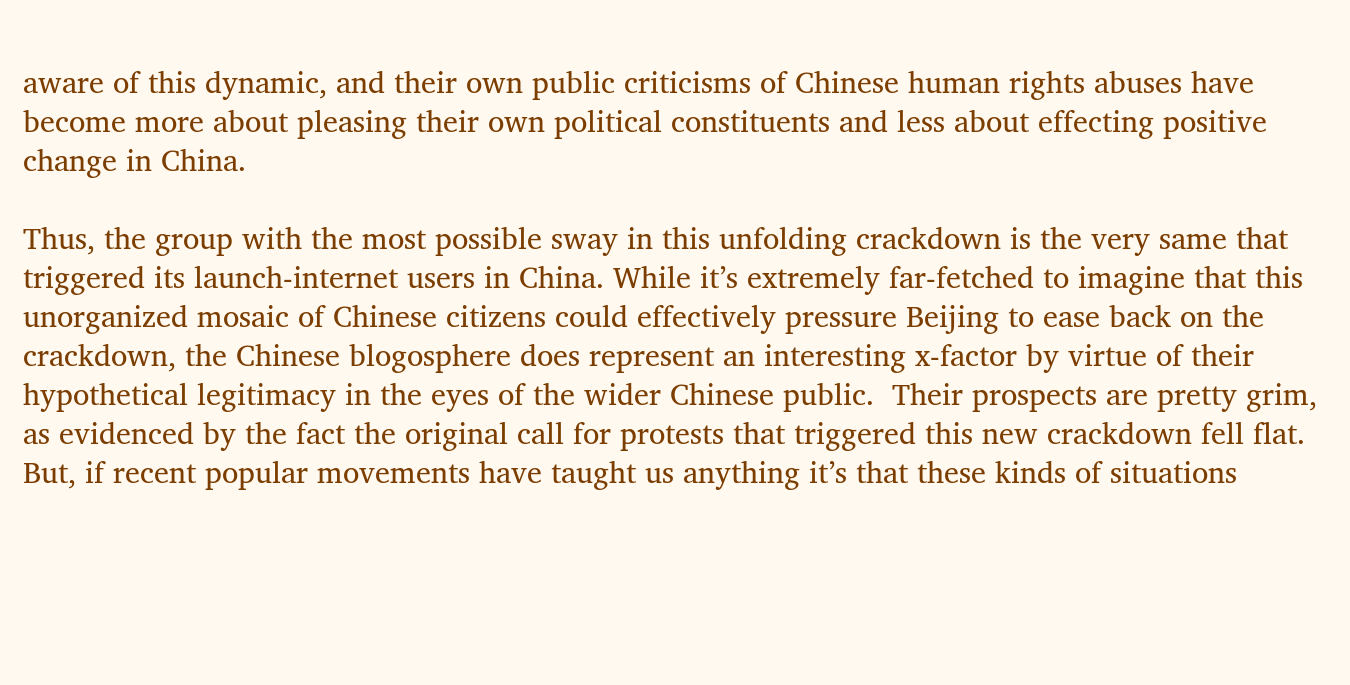aware of this dynamic, and their own public criticisms of Chinese human rights abuses have become more about pleasing their own political constituents and less about effecting positive change in China.

Thus, the group with the most possible sway in this unfolding crackdown is the very same that triggered its launch-internet users in China. While it’s extremely far-fetched to imagine that this unorganized mosaic of Chinese citizens could effectively pressure Beijing to ease back on the crackdown, the Chinese blogosphere does represent an interesting x-factor by virtue of their hypothetical legitimacy in the eyes of the wider Chinese public.  Their prospects are pretty grim, as evidenced by the fact the original call for protests that triggered this new crackdown fell flat. But, if recent popular movements have taught us anything it’s that these kinds of situations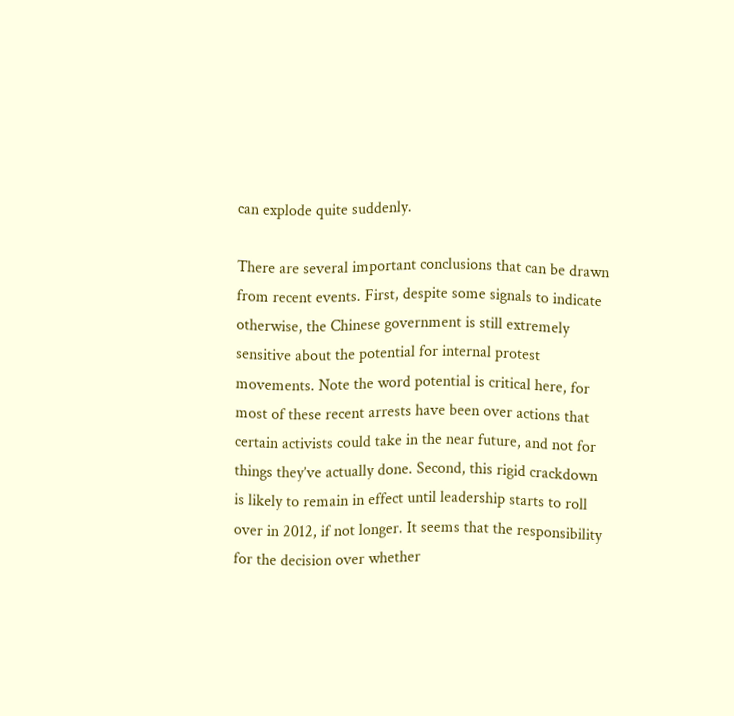can explode quite suddenly.

There are several important conclusions that can be drawn from recent events. First, despite some signals to indicate otherwise, the Chinese government is still extremely sensitive about the potential for internal protest movements. Note the word potential is critical here, for most of these recent arrests have been over actions that certain activists could take in the near future, and not for things they’ve actually done. Second, this rigid crackdown is likely to remain in effect until leadership starts to roll over in 2012, if not longer. It seems that the responsibility for the decision over whether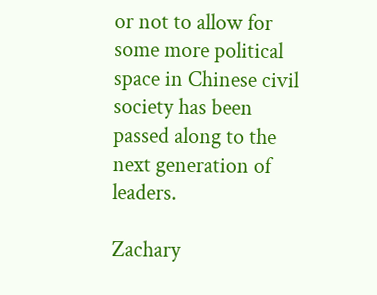or not to allow for some more political space in Chinese civil society has been passed along to the next generation of leaders.

Zachary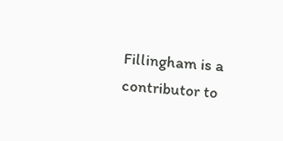Fillingham is a contributor to